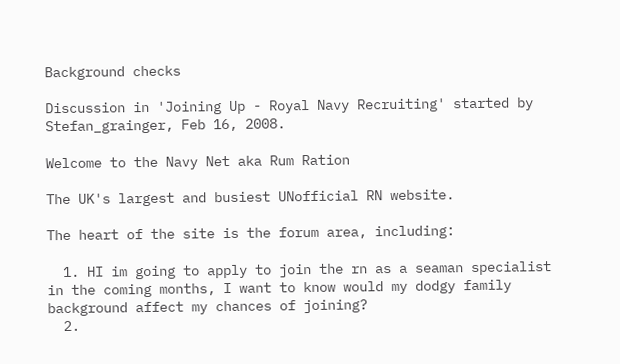Background checks

Discussion in 'Joining Up - Royal Navy Recruiting' started by Stefan_grainger, Feb 16, 2008.

Welcome to the Navy Net aka Rum Ration

The UK's largest and busiest UNofficial RN website.

The heart of the site is the forum area, including:

  1. HI im going to apply to join the rn as a seaman specialist in the coming months, I want to know would my dodgy family background affect my chances of joining?
  2.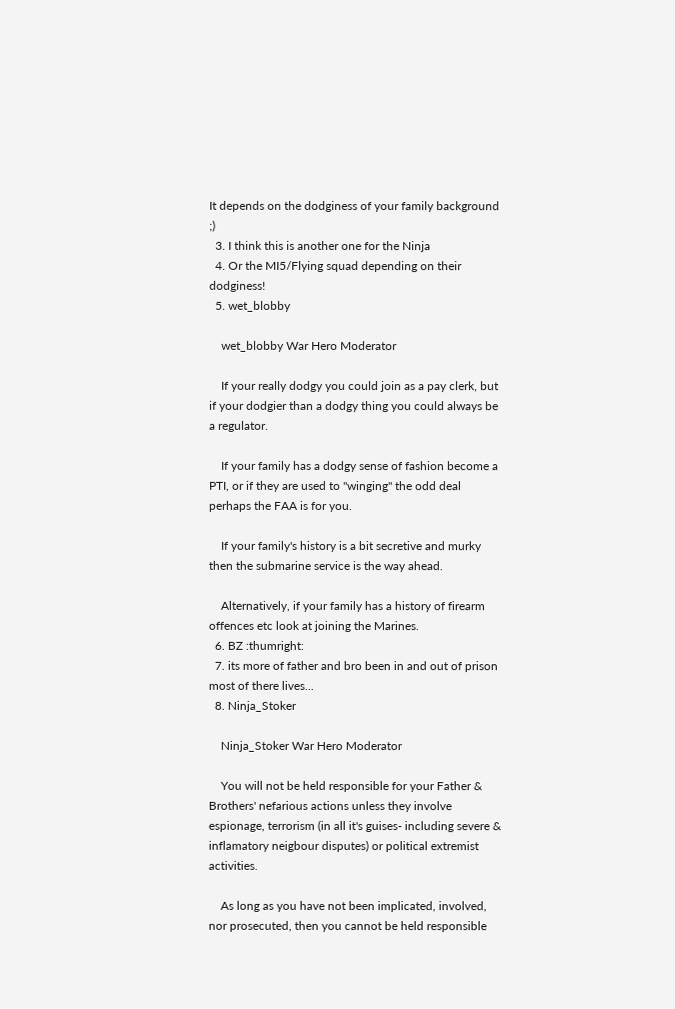It depends on the dodginess of your family background ;)
  3. I think this is another one for the Ninja
  4. Or the MI5/Flying squad depending on their dodginess!
  5. wet_blobby

    wet_blobby War Hero Moderator

    If your really dodgy you could join as a pay clerk, but if your dodgier than a dodgy thing you could always be a regulator.

    If your family has a dodgy sense of fashion become a PTI, or if they are used to "winging" the odd deal perhaps the FAA is for you.

    If your family's history is a bit secretive and murky then the submarine service is the way ahead.

    Alternatively, if your family has a history of firearm offences etc look at joining the Marines.
  6. BZ :thumright:
  7. its more of father and bro been in and out of prison most of there lives...
  8. Ninja_Stoker

    Ninja_Stoker War Hero Moderator

    You will not be held responsible for your Father & Brothers' nefarious actions unless they involve espionage, terrorism (in all it's guises- including severe & inflamatory neigbour disputes) or political extremist activities.

    As long as you have not been implicated, involved, nor prosecuted, then you cannot be held responsible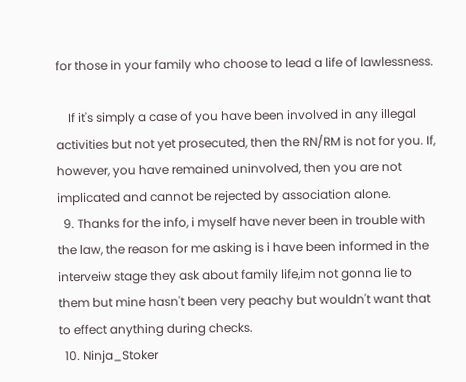for those in your family who choose to lead a life of lawlessness.

    If it's simply a case of you have been involved in any illegal activities but not yet prosecuted, then the RN/RM is not for you. If, however, you have remained uninvolved, then you are not implicated and cannot be rejected by association alone.
  9. Thanks for the info, i myself have never been in trouble with the law, the reason for me asking is i have been informed in the interveiw stage they ask about family life,im not gonna lie to them but mine hasn't been very peachy but wouldn't want that to effect anything during checks.
  10. Ninja_Stoker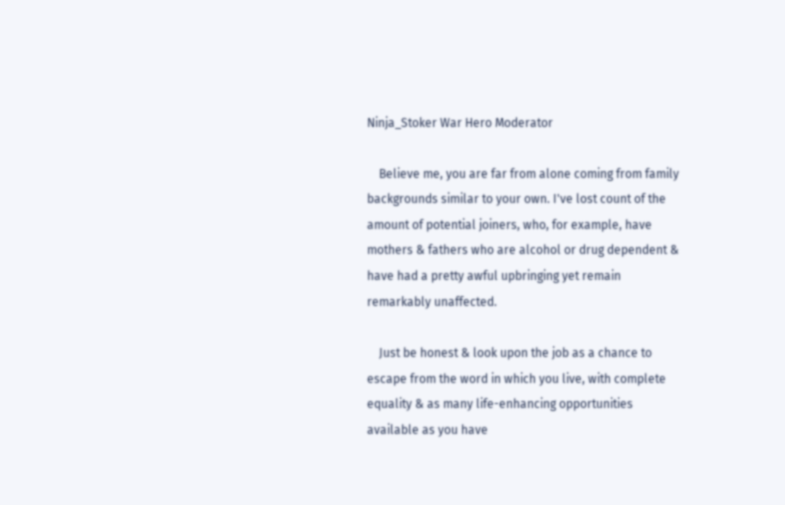Ninja_Stoker War Hero Moderator

    Believe me, you are far from alone coming from family backgrounds similar to your own. I've lost count of the amount of potential joiners, who, for example, have mothers & fathers who are alcohol or drug dependent & have had a pretty awful upbringing yet remain remarkably unaffected.

    Just be honest & look upon the job as a chance to escape from the word in which you live, with complete equality & as many life-enhancing opportunities available as you have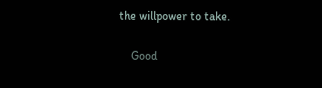the willpower to take.

    Good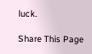luck.

Share This Page